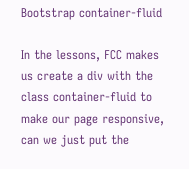Bootstrap container-fluid

In the lessons, FCC makes us create a div with the class container-fluid to make our page responsive, can we just put the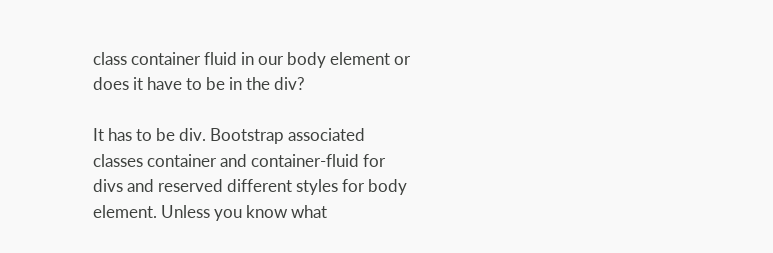class container fluid in our body element or does it have to be in the div?

It has to be div. Bootstrap associated classes container and container-fluid for divs and reserved different styles for body element. Unless you know what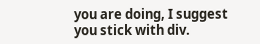you are doing, I suggest you stick with div.